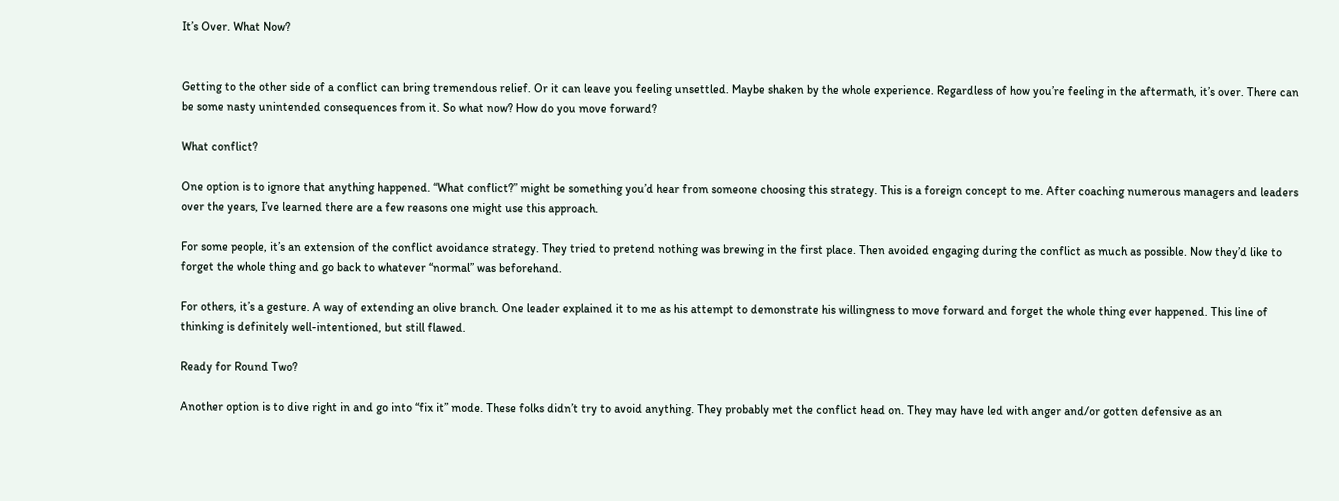It’s Over. What Now?


Getting to the other side of a conflict can bring tremendous relief. Or it can leave you feeling unsettled. Maybe shaken by the whole experience. Regardless of how you’re feeling in the aftermath, it’s over. There can be some nasty unintended consequences from it. So what now? How do you move forward?

What conflict?

One option is to ignore that anything happened. “What conflict?” might be something you’d hear from someone choosing this strategy. This is a foreign concept to me. After coaching numerous managers and leaders over the years, I’ve learned there are a few reasons one might use this approach.

For some people, it’s an extension of the conflict avoidance strategy. They tried to pretend nothing was brewing in the first place. Then avoided engaging during the conflict as much as possible. Now they’d like to forget the whole thing and go back to whatever “normal” was beforehand.

For others, it’s a gesture. A way of extending an olive branch. One leader explained it to me as his attempt to demonstrate his willingness to move forward and forget the whole thing ever happened. This line of thinking is definitely well-intentioned, but still flawed.

Ready for Round Two?

Another option is to dive right in and go into “fix it” mode. These folks didn’t try to avoid anything. They probably met the conflict head on. They may have led with anger and/or gotten defensive as an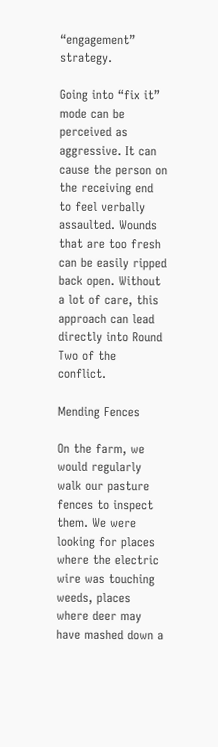“engagement” strategy.

Going into “fix it” mode can be perceived as aggressive. It can cause the person on the receiving end to feel verbally assaulted. Wounds that are too fresh can be easily ripped back open. Without a lot of care, this approach can lead directly into Round Two of the conflict.

Mending Fences

On the farm, we would regularly walk our pasture fences to inspect them. We were looking for places where the electric wire was touching weeds, places where deer may have mashed down a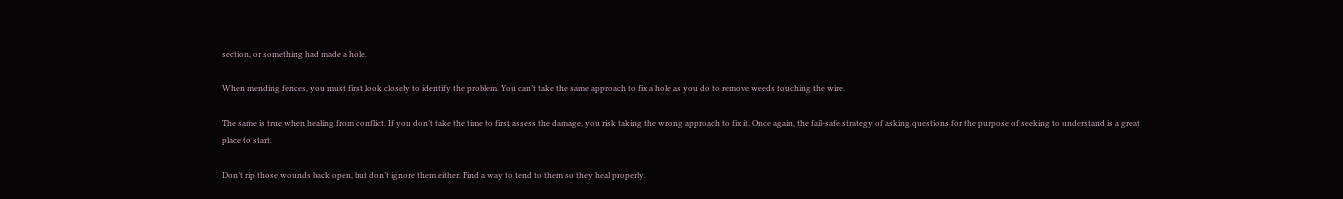section, or something had made a hole.

When mending fences, you must first look closely to identify the problem. You can’t take the same approach to fix a hole as you do to remove weeds touching the wire.

The same is true when healing from conflict. If you don’t take the time to first assess the damage, you risk taking the wrong approach to fix it. Once again, the fail-safe strategy of asking questions for the purpose of seeking to understand is a great place to start.

Don’t rip those wounds back open, but don’t ignore them either. Find a way to tend to them so they heal properly.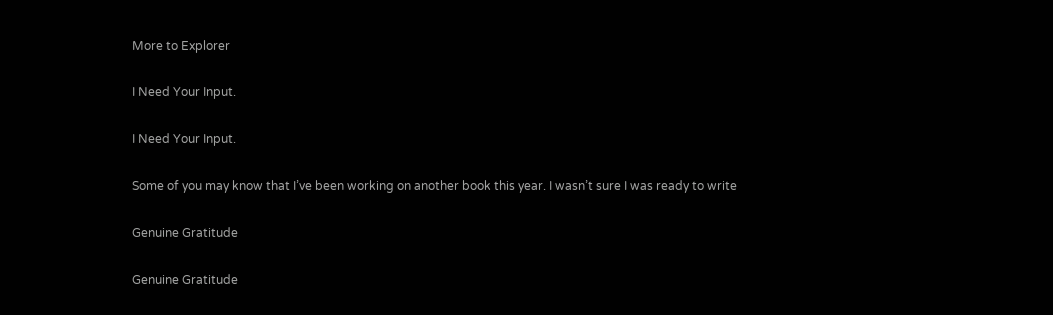More to Explorer

I Need Your Input.

I Need Your Input.

Some of you may know that I’ve been working on another book this year. I wasn’t sure I was ready to write

Genuine Gratitude

Genuine Gratitude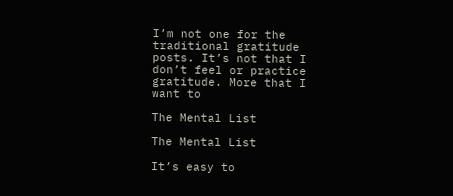I’m not one for the traditional gratitude posts. It’s not that I don’t feel or practice gratitude. More that I want to

The Mental List

The Mental List

It’s easy to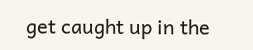get caught up in the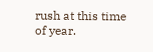rush at this time of year.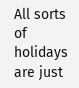All sorts of holidays are just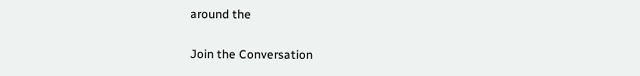around the

Join the Conversation